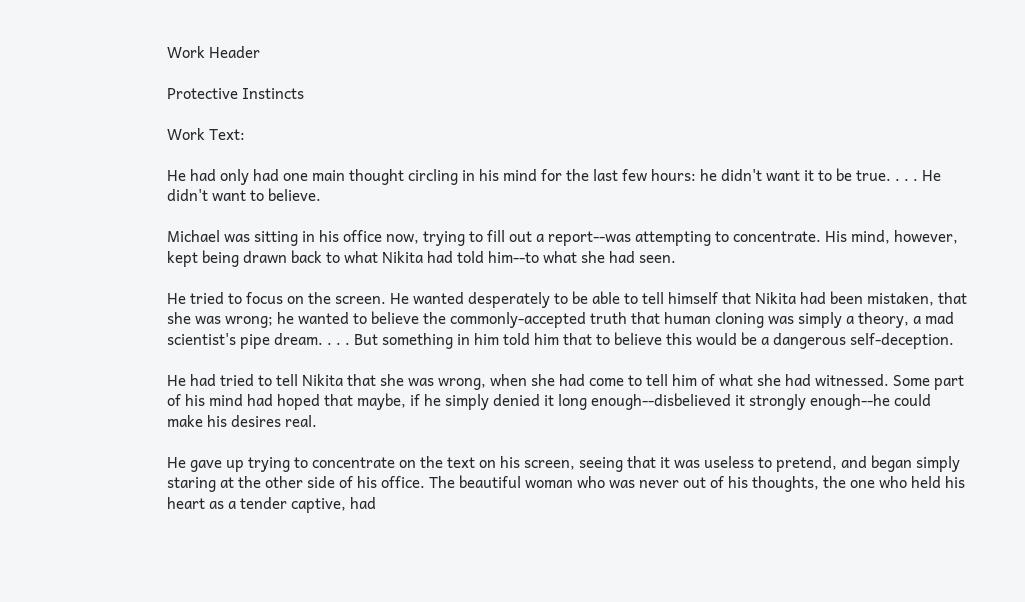Work Header

Protective Instincts

Work Text:

He had only had one main thought circling in his mind for the last few hours: he didn't want it to be true. . . . He didn't want to believe.

Michael was sitting in his office now, trying to fill out a report--was attempting to concentrate. His mind, however, kept being drawn back to what Nikita had told him--to what she had seen.

He tried to focus on the screen. He wanted desperately to be able to tell himself that Nikita had been mistaken, that she was wrong; he wanted to believe the commonly-accepted truth that human cloning was simply a theory, a mad scientist's pipe dream. . . . But something in him told him that to believe this would be a dangerous self-deception.

He had tried to tell Nikita that she was wrong, when she had come to tell him of what she had witnessed. Some part of his mind had hoped that maybe, if he simply denied it long enough--disbelieved it strongly enough--he could make his desires real.

He gave up trying to concentrate on the text on his screen, seeing that it was useless to pretend, and began simply staring at the other side of his office. The beautiful woman who was never out of his thoughts, the one who held his heart as a tender captive, had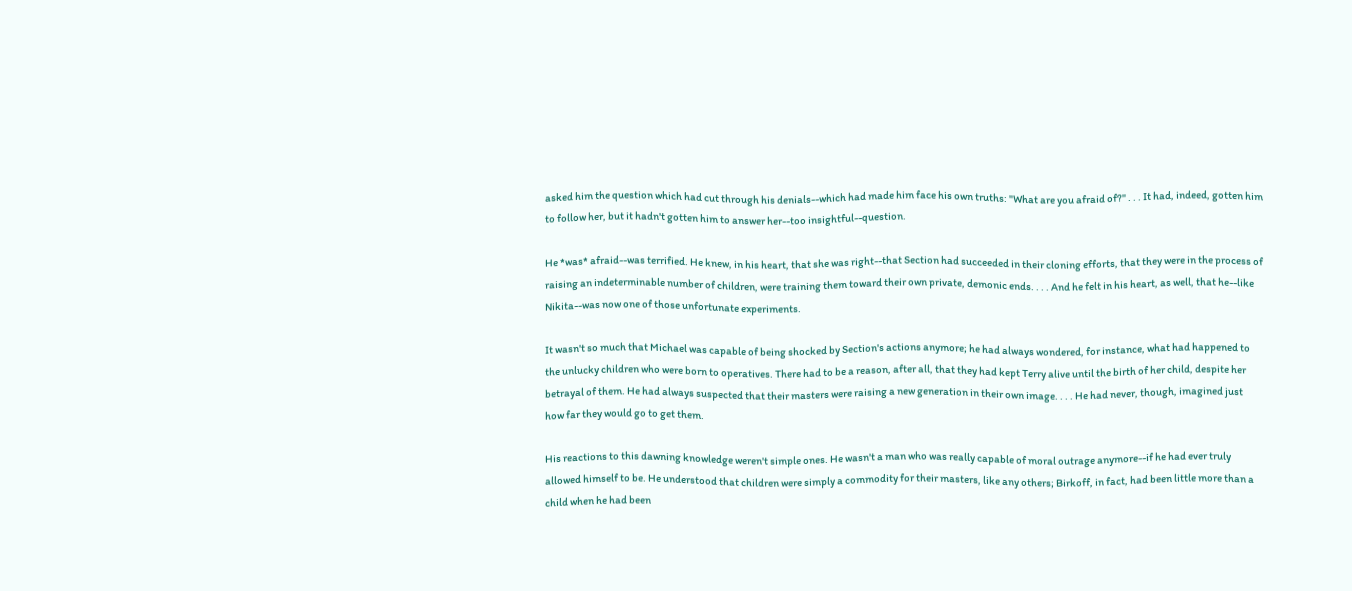asked him the question which had cut through his denials--which had made him face his own truths: "What are you afraid of?" . . . It had, indeed, gotten him to follow her, but it hadn't gotten him to answer her--too insightful--question.

He *was* afraid--was terrified. He knew, in his heart, that she was right--that Section had succeeded in their cloning efforts, that they were in the process of raising an indeterminable number of children, were training them toward their own private, demonic ends. . . . And he felt in his heart, as well, that he--like Nikita--was now one of those unfortunate experiments.

It wasn't so much that Michael was capable of being shocked by Section's actions anymore; he had always wondered, for instance, what had happened to the unlucky children who were born to operatives. There had to be a reason, after all, that they had kept Terry alive until the birth of her child, despite her betrayal of them. He had always suspected that their masters were raising a new generation in their own image. . . . He had never, though, imagined just how far they would go to get them.

His reactions to this dawning knowledge weren't simple ones. He wasn't a man who was really capable of moral outrage anymore--if he had ever truly allowed himself to be. He understood that children were simply a commodity for their masters, like any others; Birkoff, in fact, had been little more than a child when he had been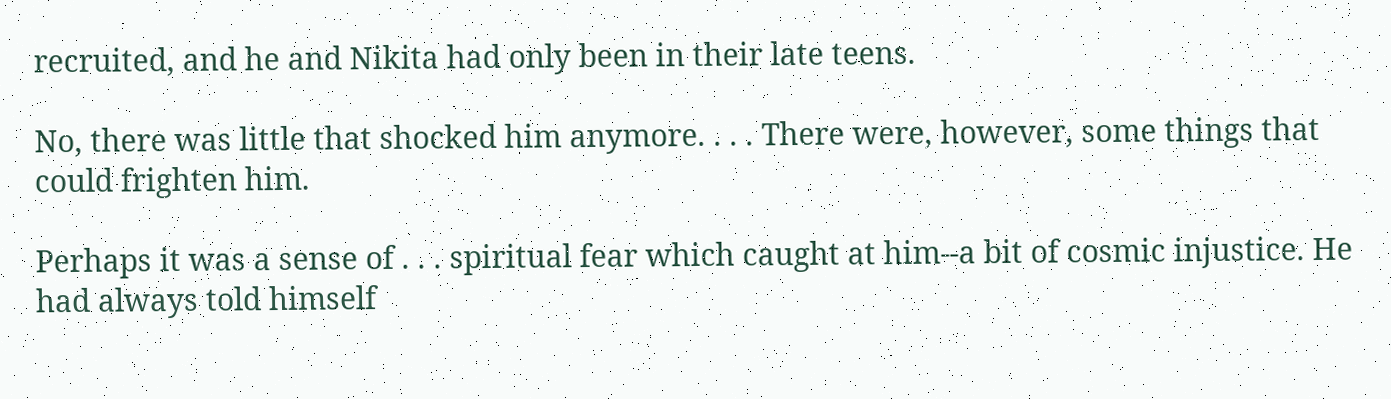recruited, and he and Nikita had only been in their late teens.

No, there was little that shocked him anymore. . . . There were, however, some things that could frighten him.

Perhaps it was a sense of . . . spiritual fear which caught at him--a bit of cosmic injustice. He had always told himself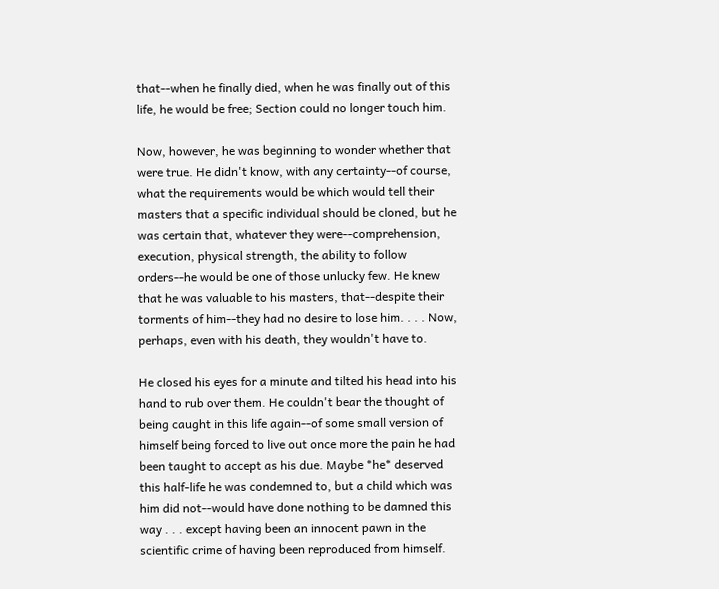that--when he finally died, when he was finally out of this life, he would be free; Section could no longer touch him.

Now, however, he was beginning to wonder whether that were true. He didn't know, with any certainty--of course, what the requirements would be which would tell their masters that a specific individual should be cloned, but he was certain that, whatever they were--comprehension, execution, physical strength, the ability to follow orders--he would be one of those unlucky few. He knew that he was valuable to his masters, that--despite their torments of him--they had no desire to lose him. . . . Now, perhaps, even with his death, they wouldn't have to.

He closed his eyes for a minute and tilted his head into his hand to rub over them. He couldn't bear the thought of being caught in this life again--of some small version of himself being forced to live out once more the pain he had been taught to accept as his due. Maybe *he* deserved this half-life he was condemned to, but a child which was him did not--would have done nothing to be damned this way . . . except having been an innocent pawn in the scientific crime of having been reproduced from himself.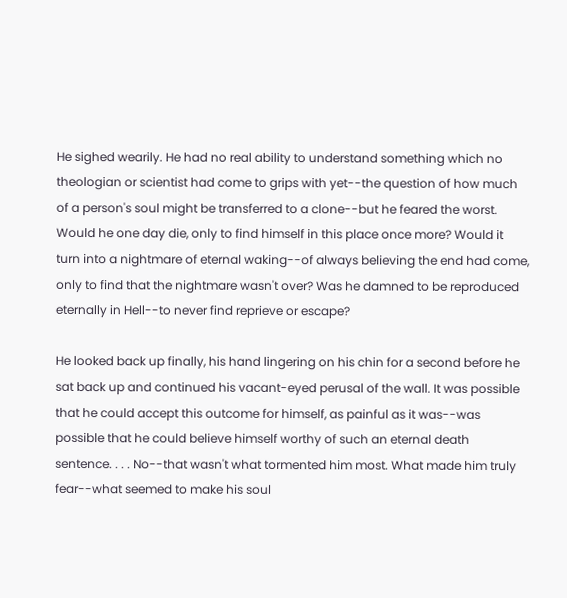He sighed wearily. He had no real ability to understand something which no theologian or scientist had come to grips with yet--the question of how much of a person's soul might be transferred to a clone--but he feared the worst. Would he one day die, only to find himself in this place once more? Would it turn into a nightmare of eternal waking--of always believing the end had come, only to find that the nightmare wasn't over? Was he damned to be reproduced eternally in Hell--to never find reprieve or escape?

He looked back up finally, his hand lingering on his chin for a second before he sat back up and continued his vacant-eyed perusal of the wall. It was possible that he could accept this outcome for himself, as painful as it was--was possible that he could believe himself worthy of such an eternal death sentence. . . . No--that wasn't what tormented him most. What made him truly fear--what seemed to make his soul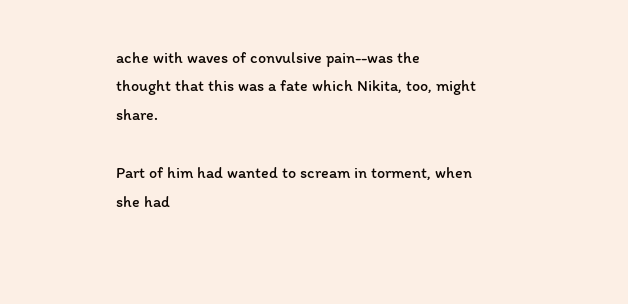ache with waves of convulsive pain--was the thought that this was a fate which Nikita, too, might share.

Part of him had wanted to scream in torment, when she had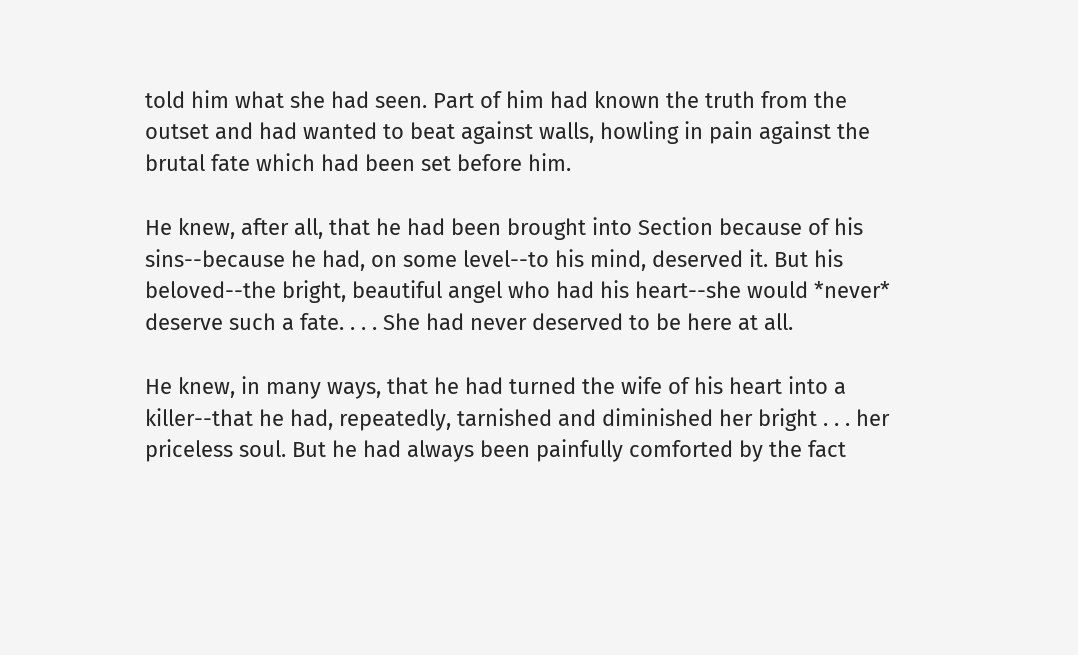told him what she had seen. Part of him had known the truth from the outset and had wanted to beat against walls, howling in pain against the brutal fate which had been set before him.

He knew, after all, that he had been brought into Section because of his sins--because he had, on some level--to his mind, deserved it. But his beloved--the bright, beautiful angel who had his heart--she would *never* deserve such a fate. . . . She had never deserved to be here at all.

He knew, in many ways, that he had turned the wife of his heart into a killer--that he had, repeatedly, tarnished and diminished her bright . . . her priceless soul. But he had always been painfully comforted by the fact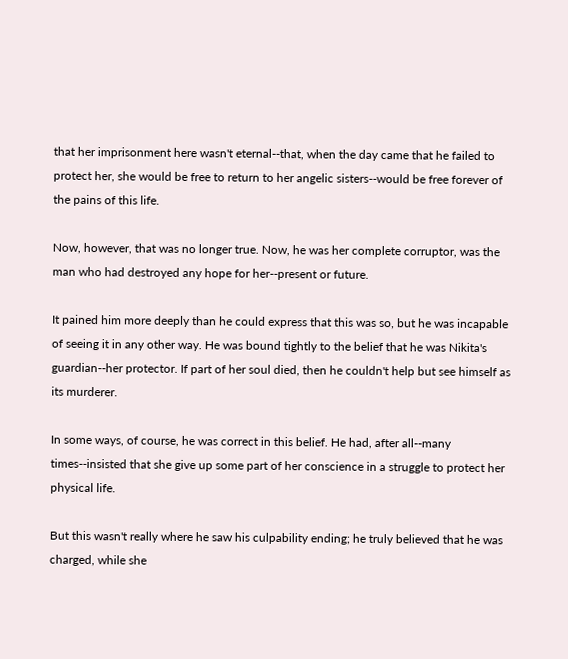that her imprisonment here wasn't eternal--that, when the day came that he failed to protect her, she would be free to return to her angelic sisters--would be free forever of the pains of this life.

Now, however, that was no longer true. Now, he was her complete corruptor, was the man who had destroyed any hope for her--present or future.

It pained him more deeply than he could express that this was so, but he was incapable of seeing it in any other way. He was bound tightly to the belief that he was Nikita's guardian--her protector. If part of her soul died, then he couldn't help but see himself as its murderer.

In some ways, of course, he was correct in this belief. He had, after all--many times--insisted that she give up some part of her conscience in a struggle to protect her physical life.

But this wasn't really where he saw his culpability ending; he truly believed that he was charged, while she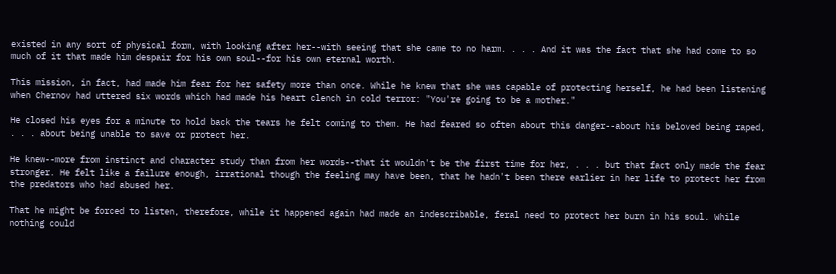existed in any sort of physical form, with looking after her--with seeing that she came to no harm. . . . And it was the fact that she had come to so much of it that made him despair for his own soul--for his own eternal worth.

This mission, in fact, had made him fear for her safety more than once. While he knew that she was capable of protecting herself, he had been listening when Chernov had uttered six words which had made his heart clench in cold terror: "You're going to be a mother."

He closed his eyes for a minute to hold back the tears he felt coming to them. He had feared so often about this danger--about his beloved being raped, . . . about being unable to save or protect her.

He knew--more from instinct and character study than from her words--that it wouldn't be the first time for her, . . . but that fact only made the fear stronger. He felt like a failure enough, irrational though the feeling may have been, that he hadn't been there earlier in her life to protect her from the predators who had abused her.

That he might be forced to listen, therefore, while it happened again had made an indescribable, feral need to protect her burn in his soul. While nothing could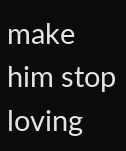make him stop loving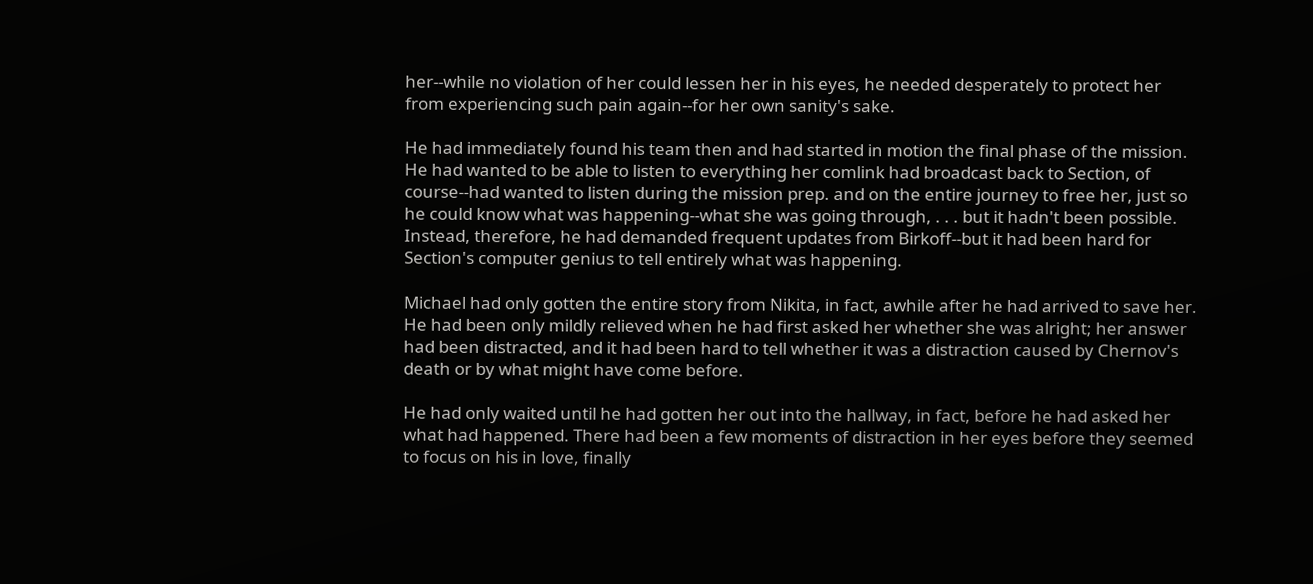her--while no violation of her could lessen her in his eyes, he needed desperately to protect her from experiencing such pain again--for her own sanity's sake.

He had immediately found his team then and had started in motion the final phase of the mission. He had wanted to be able to listen to everything her comlink had broadcast back to Section, of course--had wanted to listen during the mission prep. and on the entire journey to free her, just so he could know what was happening--what she was going through, . . . but it hadn't been possible. Instead, therefore, he had demanded frequent updates from Birkoff--but it had been hard for Section's computer genius to tell entirely what was happening.

Michael had only gotten the entire story from Nikita, in fact, awhile after he had arrived to save her. He had been only mildly relieved when he had first asked her whether she was alright; her answer had been distracted, and it had been hard to tell whether it was a distraction caused by Chernov's death or by what might have come before.

He had only waited until he had gotten her out into the hallway, in fact, before he had asked her what had happened. There had been a few moments of distraction in her eyes before they seemed to focus on his in love, finally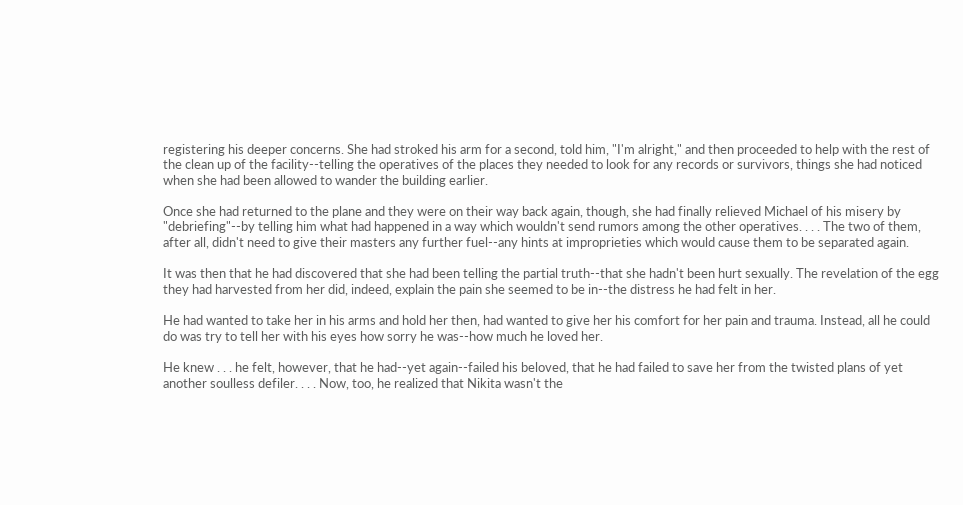registering his deeper concerns. She had stroked his arm for a second, told him, "I'm alright," and then proceeded to help with the rest of the clean up of the facility--telling the operatives of the places they needed to look for any records or survivors, things she had noticed when she had been allowed to wander the building earlier.

Once she had returned to the plane and they were on their way back again, though, she had finally relieved Michael of his misery by "debriefing"--by telling him what had happened in a way which wouldn't send rumors among the other operatives. . . . The two of them, after all, didn't need to give their masters any further fuel--any hints at improprieties which would cause them to be separated again.

It was then that he had discovered that she had been telling the partial truth--that she hadn't been hurt sexually. The revelation of the egg they had harvested from her did, indeed, explain the pain she seemed to be in--the distress he had felt in her.

He had wanted to take her in his arms and hold her then, had wanted to give her his comfort for her pain and trauma. Instead, all he could do was try to tell her with his eyes how sorry he was--how much he loved her.

He knew . . . he felt, however, that he had--yet again--failed his beloved, that he had failed to save her from the twisted plans of yet another soulless defiler. . . . Now, too, he realized that Nikita wasn't the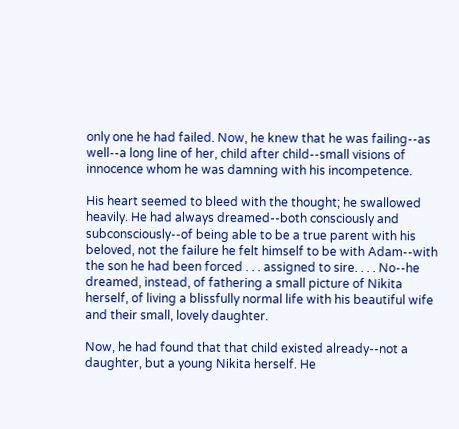only one he had failed. Now, he knew that he was failing--as well--a long line of her, child after child--small visions of innocence whom he was damning with his incompetence.

His heart seemed to bleed with the thought; he swallowed heavily. He had always dreamed--both consciously and subconsciously--of being able to be a true parent with his beloved, not the failure he felt himself to be with Adam--with the son he had been forced . . . assigned to sire. . . . No--he dreamed, instead, of fathering a small picture of Nikita herself, of living a blissfully normal life with his beautiful wife and their small, lovely daughter.

Now, he had found that that child existed already--not a daughter, but a young Nikita herself. He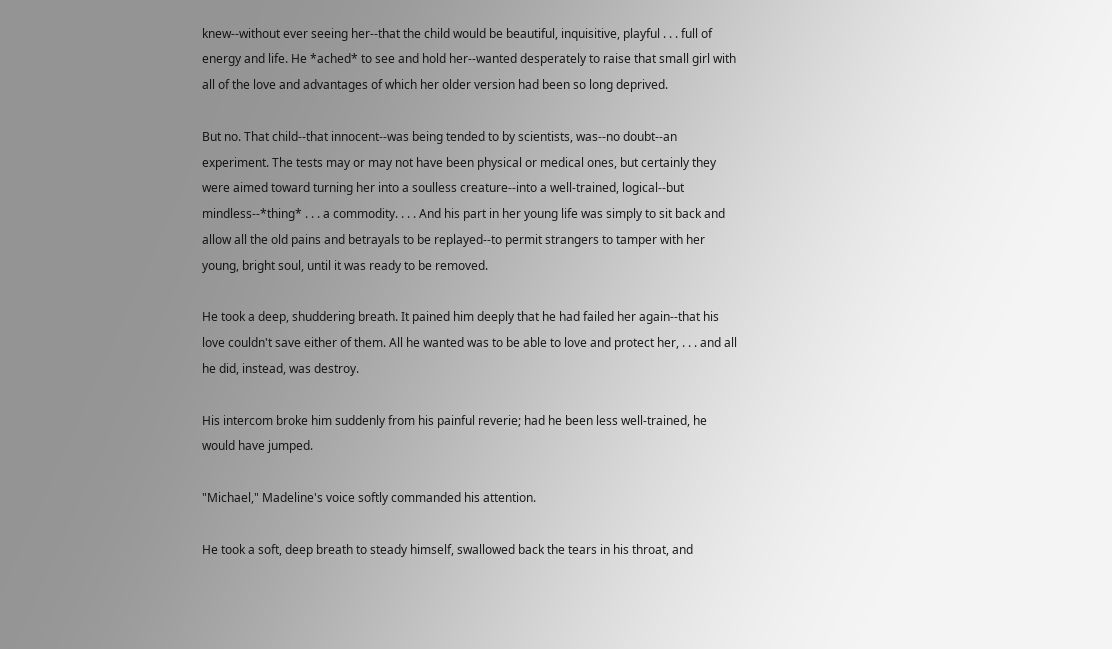knew--without ever seeing her--that the child would be beautiful, inquisitive, playful . . . full of energy and life. He *ached* to see and hold her--wanted desperately to raise that small girl with all of the love and advantages of which her older version had been so long deprived.

But no. That child--that innocent--was being tended to by scientists, was--no doubt--an experiment. The tests may or may not have been physical or medical ones, but certainly they were aimed toward turning her into a soulless creature--into a well-trained, logical--but mindless--*thing* . . . a commodity. . . . And his part in her young life was simply to sit back and allow all the old pains and betrayals to be replayed--to permit strangers to tamper with her young, bright soul, until it was ready to be removed.

He took a deep, shuddering breath. It pained him deeply that he had failed her again--that his love couldn't save either of them. All he wanted was to be able to love and protect her, . . . and all he did, instead, was destroy.

His intercom broke him suddenly from his painful reverie; had he been less well-trained, he would have jumped.

"Michael," Madeline's voice softly commanded his attention.

He took a soft, deep breath to steady himself, swallowed back the tears in his throat, and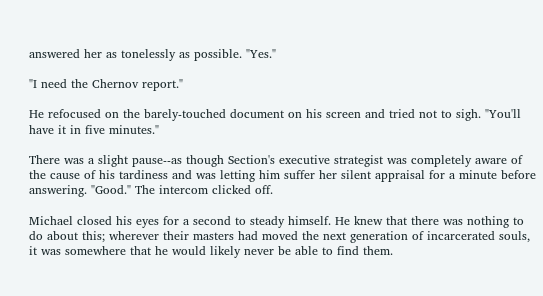answered her as tonelessly as possible. "Yes."

"I need the Chernov report."

He refocused on the barely-touched document on his screen and tried not to sigh. "You'll have it in five minutes."

There was a slight pause--as though Section's executive strategist was completely aware of the cause of his tardiness and was letting him suffer her silent appraisal for a minute before answering. "Good." The intercom clicked off.

Michael closed his eyes for a second to steady himself. He knew that there was nothing to do about this; wherever their masters had moved the next generation of incarcerated souls, it was somewhere that he would likely never be able to find them.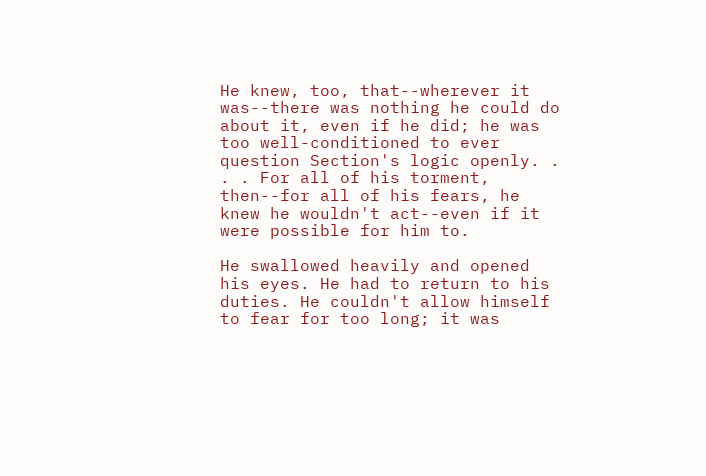He knew, too, that--wherever it was--there was nothing he could do about it, even if he did; he was too well-conditioned to ever question Section's logic openly. . . . For all of his torment, then--for all of his fears, he knew he wouldn't act--even if it were possible for him to.

He swallowed heavily and opened his eyes. He had to return to his duties. He couldn't allow himself to fear for too long; it was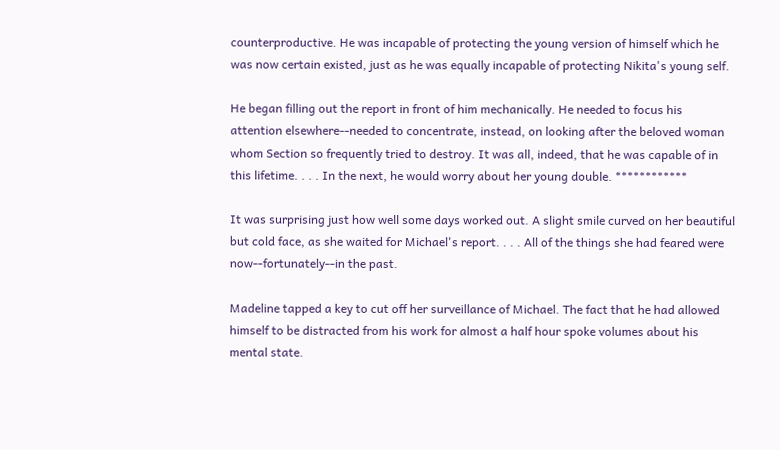counterproductive. He was incapable of protecting the young version of himself which he was now certain existed, just as he was equally incapable of protecting Nikita's young self.

He began filling out the report in front of him mechanically. He needed to focus his attention elsewhere--needed to concentrate, instead, on looking after the beloved woman whom Section so frequently tried to destroy. It was all, indeed, that he was capable of in this lifetime. . . . In the next, he would worry about her young double. ************

It was surprising just how well some days worked out. A slight smile curved on her beautiful but cold face, as she waited for Michael's report. . . . All of the things she had feared were now--fortunately--in the past.

Madeline tapped a key to cut off her surveillance of Michael. The fact that he had allowed himself to be distracted from his work for almost a half hour spoke volumes about his mental state.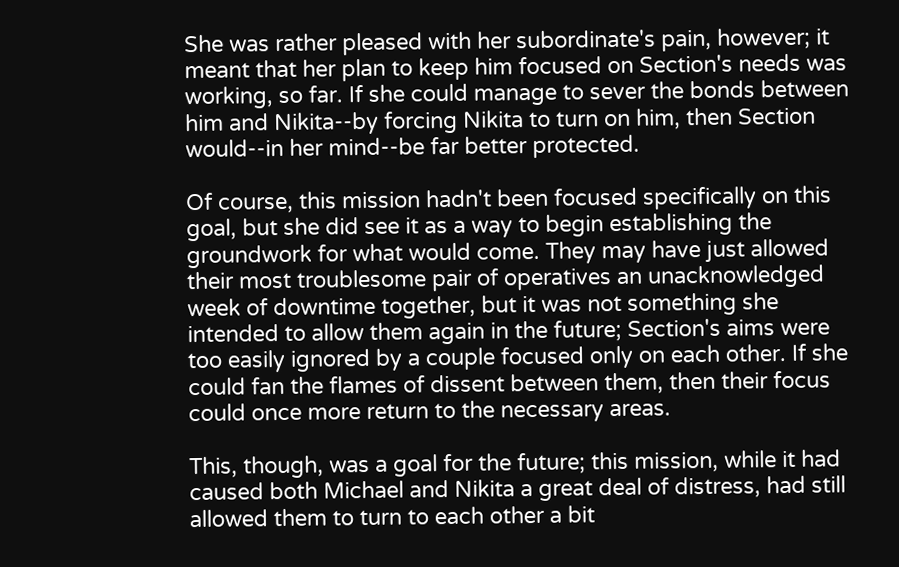She was rather pleased with her subordinate's pain, however; it meant that her plan to keep him focused on Section's needs was working, so far. If she could manage to sever the bonds between him and Nikita--by forcing Nikita to turn on him, then Section would--in her mind--be far better protected.

Of course, this mission hadn't been focused specifically on this goal, but she did see it as a way to begin establishing the groundwork for what would come. They may have just allowed their most troublesome pair of operatives an unacknowledged week of downtime together, but it was not something she intended to allow them again in the future; Section's aims were too easily ignored by a couple focused only on each other. If she could fan the flames of dissent between them, then their focus could once more return to the necessary areas.

This, though, was a goal for the future; this mission, while it had caused both Michael and Nikita a great deal of distress, had still allowed them to turn to each other a bit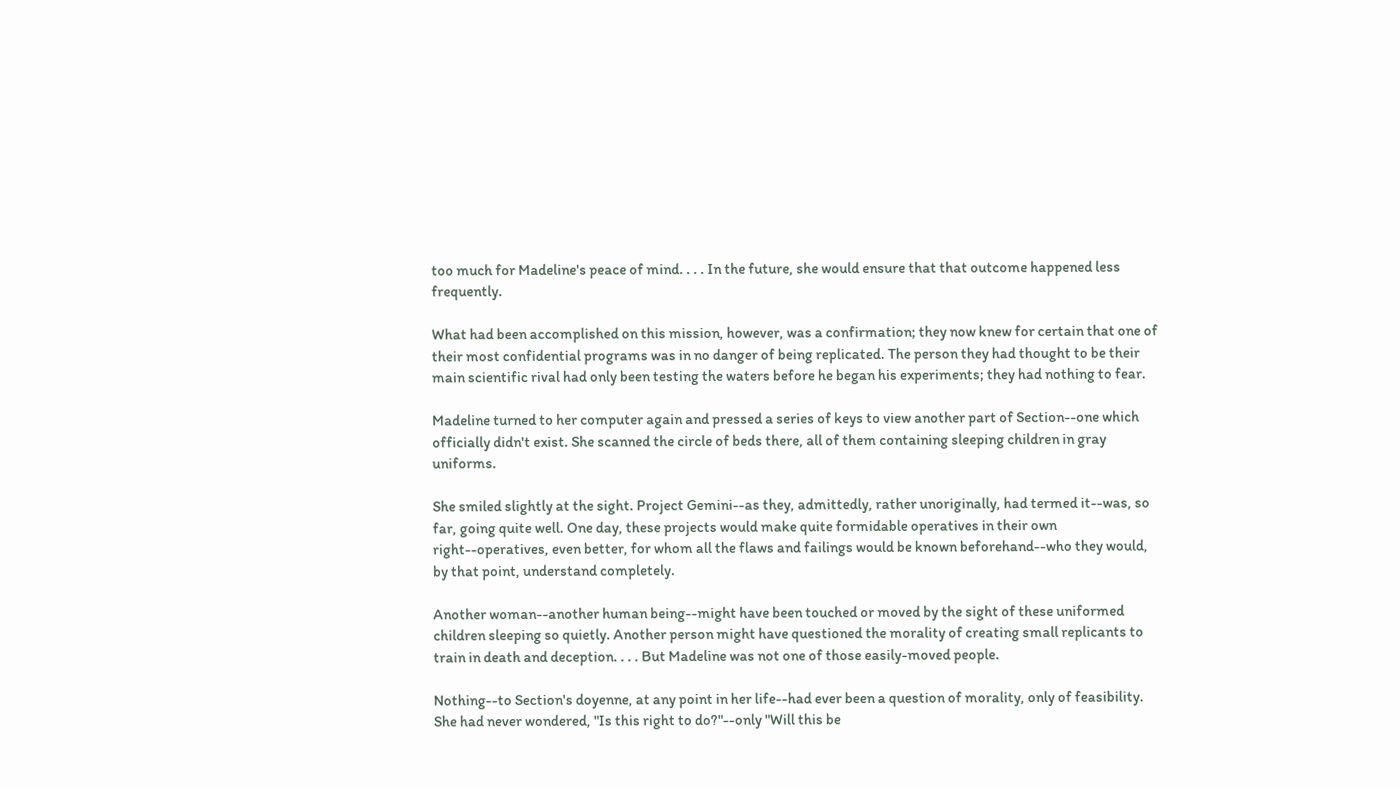too much for Madeline's peace of mind. . . . In the future, she would ensure that that outcome happened less frequently.

What had been accomplished on this mission, however, was a confirmation; they now knew for certain that one of their most confidential programs was in no danger of being replicated. The person they had thought to be their main scientific rival had only been testing the waters before he began his experiments; they had nothing to fear.

Madeline turned to her computer again and pressed a series of keys to view another part of Section--one which officially didn't exist. She scanned the circle of beds there, all of them containing sleeping children in gray uniforms.

She smiled slightly at the sight. Project Gemini--as they, admittedly, rather unoriginally, had termed it--was, so far, going quite well. One day, these projects would make quite formidable operatives in their own right--operatives, even better, for whom all the flaws and failings would be known beforehand--who they would, by that point, understand completely.

Another woman--another human being--might have been touched or moved by the sight of these uniformed children sleeping so quietly. Another person might have questioned the morality of creating small replicants to train in death and deception. . . . But Madeline was not one of those easily-moved people.

Nothing--to Section's doyenne, at any point in her life--had ever been a question of morality, only of feasibility. She had never wondered, "Is this right to do?"--only "Will this be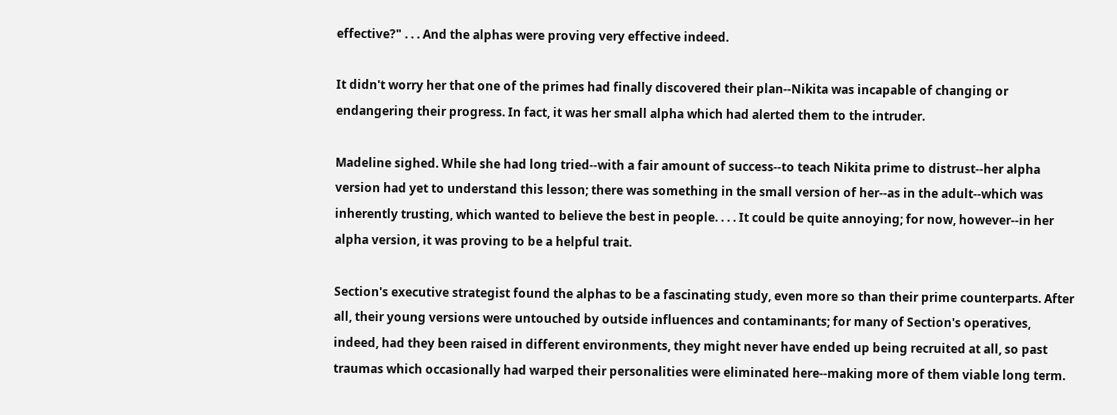effective?" . . . And the alphas were proving very effective indeed.

It didn't worry her that one of the primes had finally discovered their plan--Nikita was incapable of changing or endangering their progress. In fact, it was her small alpha which had alerted them to the intruder.

Madeline sighed. While she had long tried--with a fair amount of success--to teach Nikita prime to distrust--her alpha version had yet to understand this lesson; there was something in the small version of her--as in the adult--which was inherently trusting, which wanted to believe the best in people. . . . It could be quite annoying; for now, however--in her alpha version, it was proving to be a helpful trait.

Section's executive strategist found the alphas to be a fascinating study, even more so than their prime counterparts. After all, their young versions were untouched by outside influences and contaminants; for many of Section's operatives, indeed, had they been raised in different environments, they might never have ended up being recruited at all, so past traumas which occasionally had warped their personalities were eliminated here--making more of them viable long term.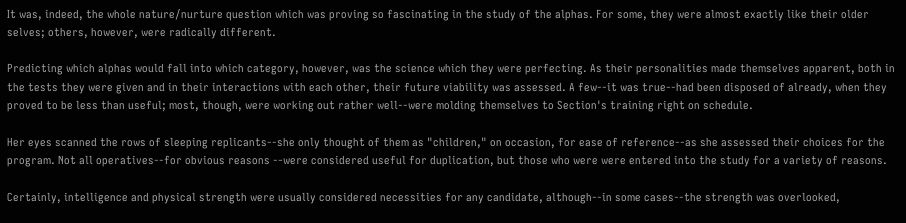It was, indeed, the whole nature/nurture question which was proving so fascinating in the study of the alphas. For some, they were almost exactly like their older selves; others, however, were radically different.

Predicting which alphas would fall into which category, however, was the science which they were perfecting. As their personalities made themselves apparent, both in the tests they were given and in their interactions with each other, their future viability was assessed. A few--it was true--had been disposed of already, when they proved to be less than useful; most, though, were working out rather well--were molding themselves to Section's training right on schedule.

Her eyes scanned the rows of sleeping replicants--she only thought of them as "children," on occasion, for ease of reference--as she assessed their choices for the program. Not all operatives--for obvious reasons --were considered useful for duplication, but those who were were entered into the study for a variety of reasons.

Certainly, intelligence and physical strength were usually considered necessities for any candidate, although--in some cases--the strength was overlooked,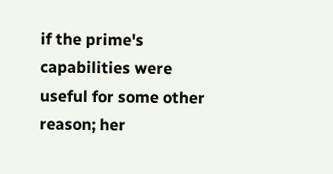if the prime's capabilities were useful for some other reason; her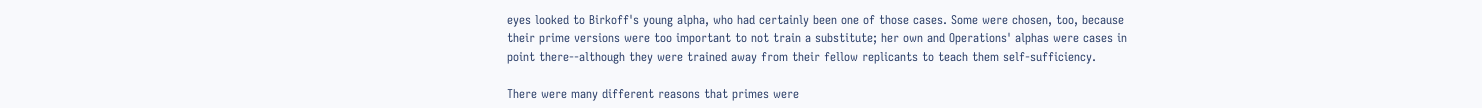eyes looked to Birkoff's young alpha, who had certainly been one of those cases. Some were chosen, too, because their prime versions were too important to not train a substitute; her own and Operations' alphas were cases in point there--although they were trained away from their fellow replicants to teach them self-sufficiency.

There were many different reasons that primes were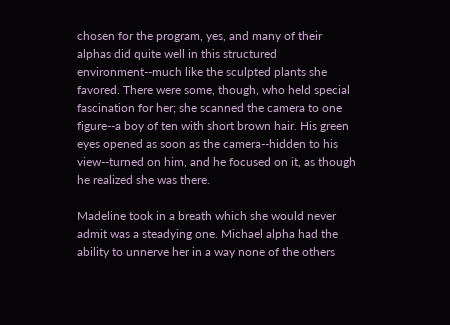chosen for the program, yes, and many of their alphas did quite well in this structured environment--much like the sculpted plants she favored. There were some, though, who held special fascination for her; she scanned the camera to one figure--a boy of ten with short brown hair. His green eyes opened as soon as the camera--hidden to his view--turned on him, and he focused on it, as though he realized she was there.

Madeline took in a breath which she would never admit was a steadying one. Michael alpha had the ability to unnerve her in a way none of the others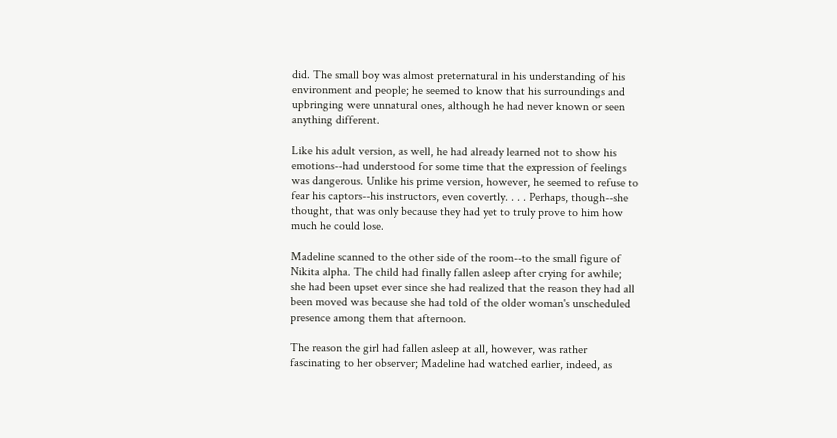did. The small boy was almost preternatural in his understanding of his environment and people; he seemed to know that his surroundings and upbringing were unnatural ones, although he had never known or seen anything different.

Like his adult version, as well, he had already learned not to show his emotions--had understood for some time that the expression of feelings was dangerous. Unlike his prime version, however, he seemed to refuse to fear his captors--his instructors, even covertly. . . . Perhaps, though--she thought, that was only because they had yet to truly prove to him how much he could lose.

Madeline scanned to the other side of the room--to the small figure of Nikita alpha. The child had finally fallen asleep after crying for awhile; she had been upset ever since she had realized that the reason they had all been moved was because she had told of the older woman's unscheduled presence among them that afternoon.

The reason the girl had fallen asleep at all, however, was rather fascinating to her observer; Madeline had watched earlier, indeed, as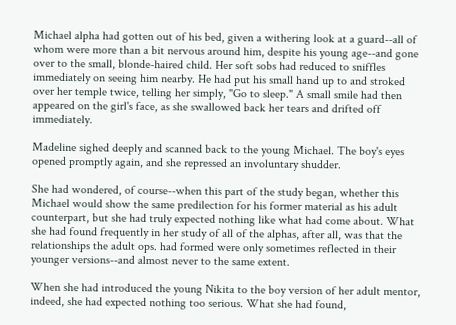Michael alpha had gotten out of his bed, given a withering look at a guard--all of whom were more than a bit nervous around him, despite his young age--and gone over to the small, blonde-haired child. Her soft sobs had reduced to sniffles immediately on seeing him nearby. He had put his small hand up to and stroked over her temple twice, telling her simply, "Go to sleep." A small smile had then appeared on the girl's face, as she swallowed back her tears and drifted off immediately.

Madeline sighed deeply and scanned back to the young Michael. The boy's eyes opened promptly again, and she repressed an involuntary shudder.

She had wondered, of course--when this part of the study began, whether this Michael would show the same predilection for his former material as his adult counterpart, but she had truly expected nothing like what had come about. What she had found frequently in her study of all of the alphas, after all, was that the relationships the adult ops. had formed were only sometimes reflected in their younger versions--and almost never to the same extent.

When she had introduced the young Nikita to the boy version of her adult mentor, indeed, she had expected nothing too serious. What she had found,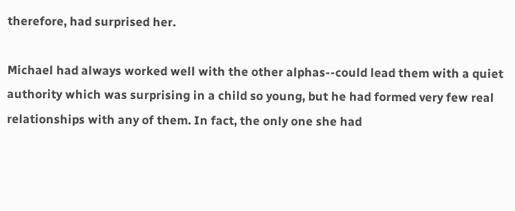therefore, had surprised her.

Michael had always worked well with the other alphas--could lead them with a quiet authority which was surprising in a child so young, but he had formed very few real relationships with any of them. In fact, the only one she had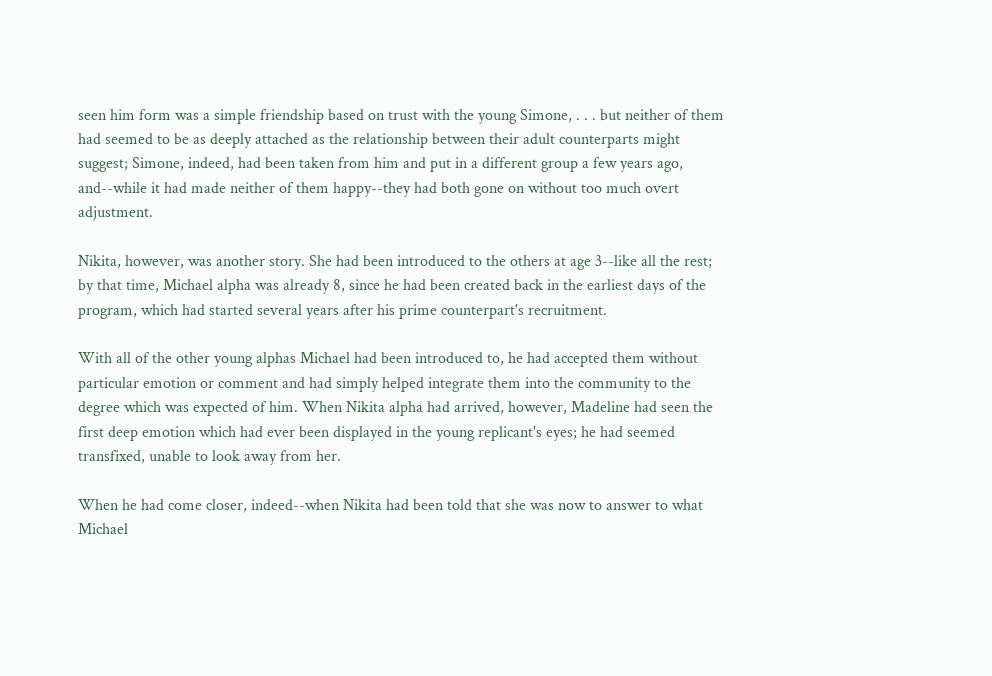seen him form was a simple friendship based on trust with the young Simone, . . . but neither of them had seemed to be as deeply attached as the relationship between their adult counterparts might suggest; Simone, indeed, had been taken from him and put in a different group a few years ago, and--while it had made neither of them happy--they had both gone on without too much overt adjustment.

Nikita, however, was another story. She had been introduced to the others at age 3--like all the rest; by that time, Michael alpha was already 8, since he had been created back in the earliest days of the program, which had started several years after his prime counterpart's recruitment.

With all of the other young alphas Michael had been introduced to, he had accepted them without particular emotion or comment and had simply helped integrate them into the community to the degree which was expected of him. When Nikita alpha had arrived, however, Madeline had seen the first deep emotion which had ever been displayed in the young replicant's eyes; he had seemed transfixed, unable to look away from her.

When he had come closer, indeed--when Nikita had been told that she was now to answer to what Michael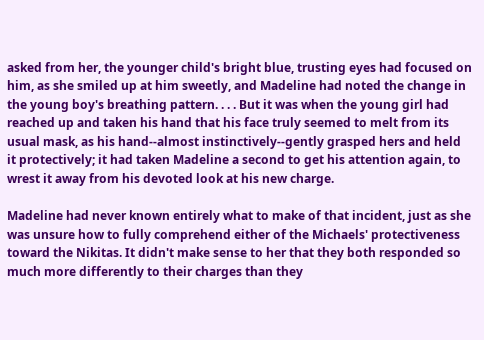asked from her, the younger child's bright blue, trusting eyes had focused on him, as she smiled up at him sweetly, and Madeline had noted the change in the young boy's breathing pattern. . . . But it was when the young girl had reached up and taken his hand that his face truly seemed to melt from its usual mask, as his hand--almost instinctively--gently grasped hers and held it protectively; it had taken Madeline a second to get his attention again, to wrest it away from his devoted look at his new charge.

Madeline had never known entirely what to make of that incident, just as she was unsure how to fully comprehend either of the Michaels' protectiveness toward the Nikitas. It didn't make sense to her that they both responded so much more differently to their charges than they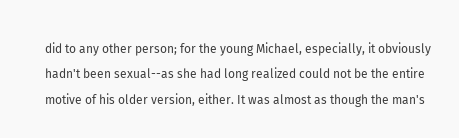did to any other person; for the young Michael, especially, it obviously hadn't been sexual--as she had long realized could not be the entire motive of his older version, either. It was almost as though the man's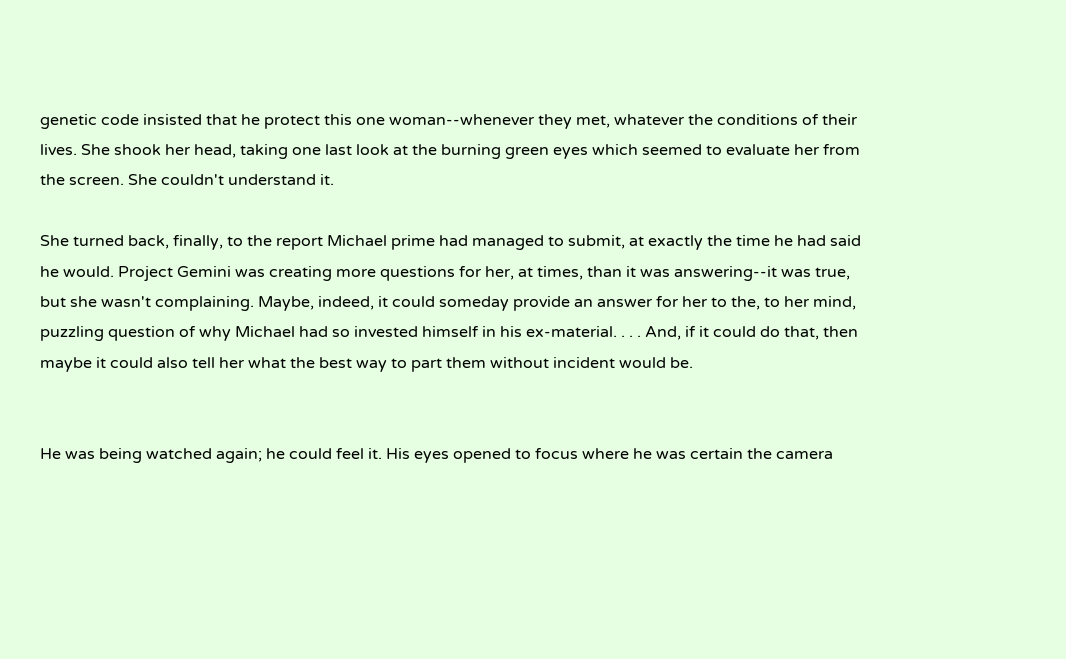genetic code insisted that he protect this one woman--whenever they met, whatever the conditions of their lives. She shook her head, taking one last look at the burning green eyes which seemed to evaluate her from the screen. She couldn't understand it.

She turned back, finally, to the report Michael prime had managed to submit, at exactly the time he had said he would. Project Gemini was creating more questions for her, at times, than it was answering--it was true, but she wasn't complaining. Maybe, indeed, it could someday provide an answer for her to the, to her mind, puzzling question of why Michael had so invested himself in his ex-material. . . . And, if it could do that, then maybe it could also tell her what the best way to part them without incident would be.


He was being watched again; he could feel it. His eyes opened to focus where he was certain the camera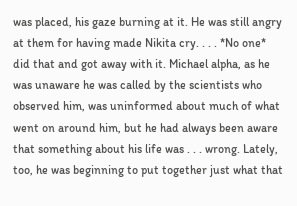was placed, his gaze burning at it. He was still angry at them for having made Nikita cry. . . . *No one* did that and got away with it. Michael alpha, as he was unaware he was called by the scientists who observed him, was uninformed about much of what went on around him, but he had always been aware that something about his life was . . . wrong. Lately, too, he was beginning to put together just what that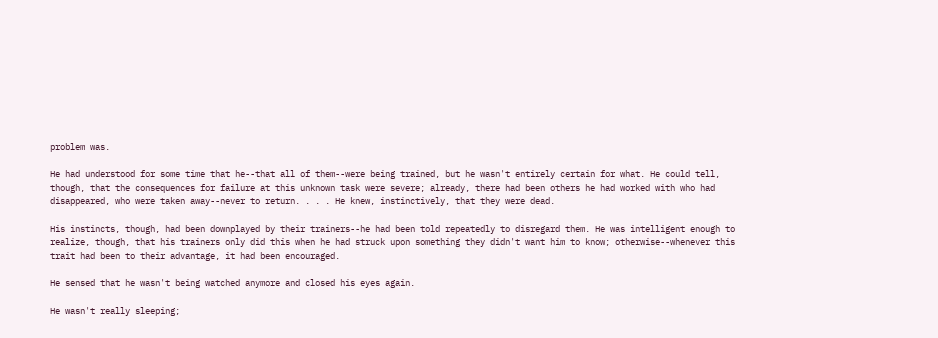problem was.

He had understood for some time that he--that all of them--were being trained, but he wasn't entirely certain for what. He could tell, though, that the consequences for failure at this unknown task were severe; already, there had been others he had worked with who had disappeared, who were taken away--never to return. . . . He knew, instinctively, that they were dead.

His instincts, though, had been downplayed by their trainers--he had been told repeatedly to disregard them. He was intelligent enough to realize, though, that his trainers only did this when he had struck upon something they didn't want him to know; otherwise--whenever this trait had been to their advantage, it had been encouraged.

He sensed that he wasn't being watched anymore and closed his eyes again.

He wasn't really sleeping;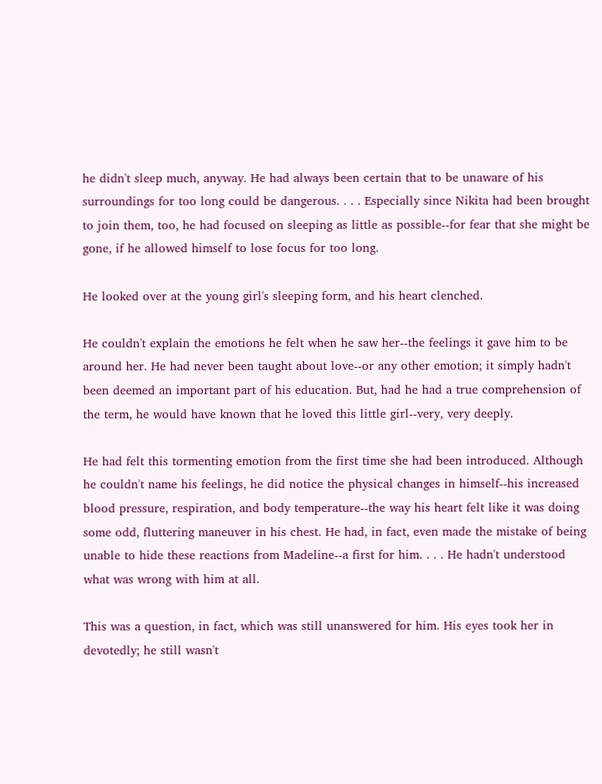he didn't sleep much, anyway. He had always been certain that to be unaware of his surroundings for too long could be dangerous. . . . Especially since Nikita had been brought to join them, too, he had focused on sleeping as little as possible--for fear that she might be gone, if he allowed himself to lose focus for too long.

He looked over at the young girl's sleeping form, and his heart clenched.

He couldn't explain the emotions he felt when he saw her--the feelings it gave him to be around her. He had never been taught about love--or any other emotion; it simply hadn't been deemed an important part of his education. But, had he had a true comprehension of the term, he would have known that he loved this little girl--very, very deeply.

He had felt this tormenting emotion from the first time she had been introduced. Although he couldn't name his feelings, he did notice the physical changes in himself--his increased blood pressure, respiration, and body temperature--the way his heart felt like it was doing some odd, fluttering maneuver in his chest. He had, in fact, even made the mistake of being unable to hide these reactions from Madeline--a first for him. . . . He hadn't understood what was wrong with him at all.

This was a question, in fact, which was still unanswered for him. His eyes took her in devotedly; he still wasn't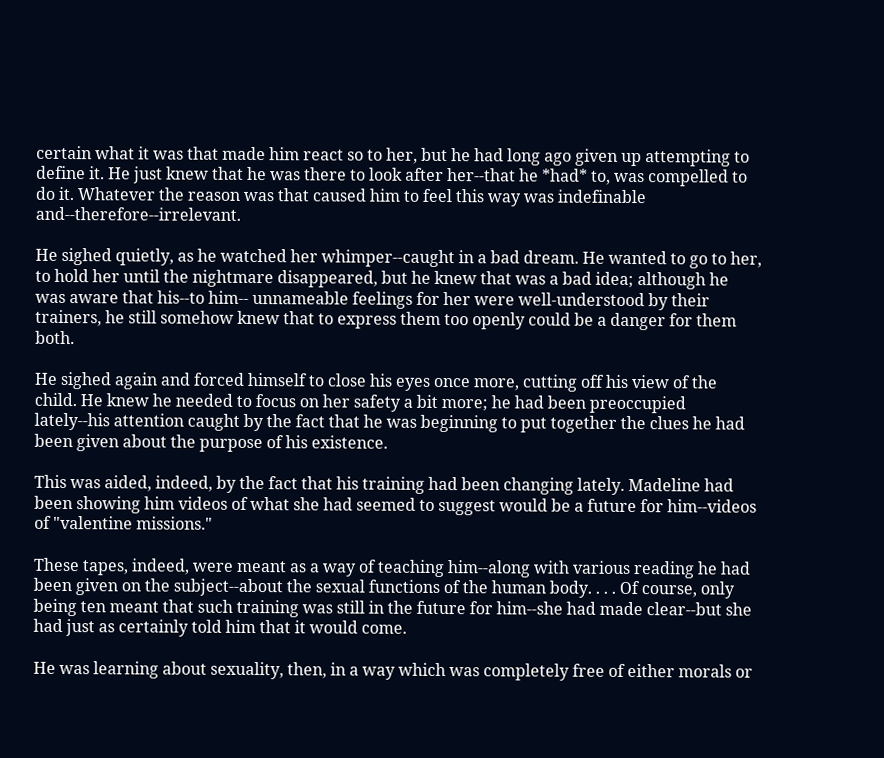certain what it was that made him react so to her, but he had long ago given up attempting to define it. He just knew that he was there to look after her--that he *had* to, was compelled to do it. Whatever the reason was that caused him to feel this way was indefinable and--therefore--irrelevant.

He sighed quietly, as he watched her whimper--caught in a bad dream. He wanted to go to her, to hold her until the nightmare disappeared, but he knew that was a bad idea; although he was aware that his--to him-- unnameable feelings for her were well-understood by their trainers, he still somehow knew that to express them too openly could be a danger for them both.

He sighed again and forced himself to close his eyes once more, cutting off his view of the child. He knew he needed to focus on her safety a bit more; he had been preoccupied lately--his attention caught by the fact that he was beginning to put together the clues he had been given about the purpose of his existence.

This was aided, indeed, by the fact that his training had been changing lately. Madeline had been showing him videos of what she had seemed to suggest would be a future for him--videos of "valentine missions."

These tapes, indeed, were meant as a way of teaching him--along with various reading he had been given on the subject--about the sexual functions of the human body. . . . Of course, only being ten meant that such training was still in the future for him--she had made clear--but she had just as certainly told him that it would come.

He was learning about sexuality, then, in a way which was completely free of either morals or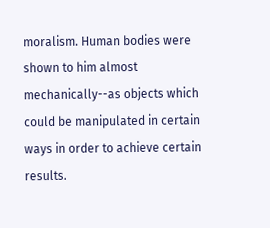moralism. Human bodies were shown to him almost mechanically--as objects which could be manipulated in certain ways in order to achieve certain results.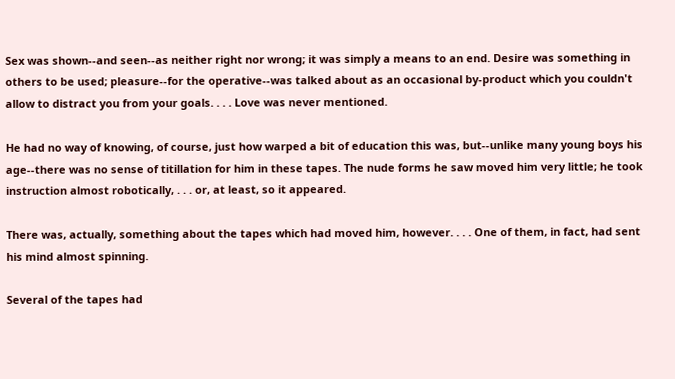Sex was shown--and seen--as neither right nor wrong; it was simply a means to an end. Desire was something in others to be used; pleasure--for the operative--was talked about as an occasional by-product which you couldn't allow to distract you from your goals. . . . Love was never mentioned.

He had no way of knowing, of course, just how warped a bit of education this was, but--unlike many young boys his age--there was no sense of titillation for him in these tapes. The nude forms he saw moved him very little; he took instruction almost robotically, . . . or, at least, so it appeared.

There was, actually, something about the tapes which had moved him, however. . . . One of them, in fact, had sent his mind almost spinning.

Several of the tapes had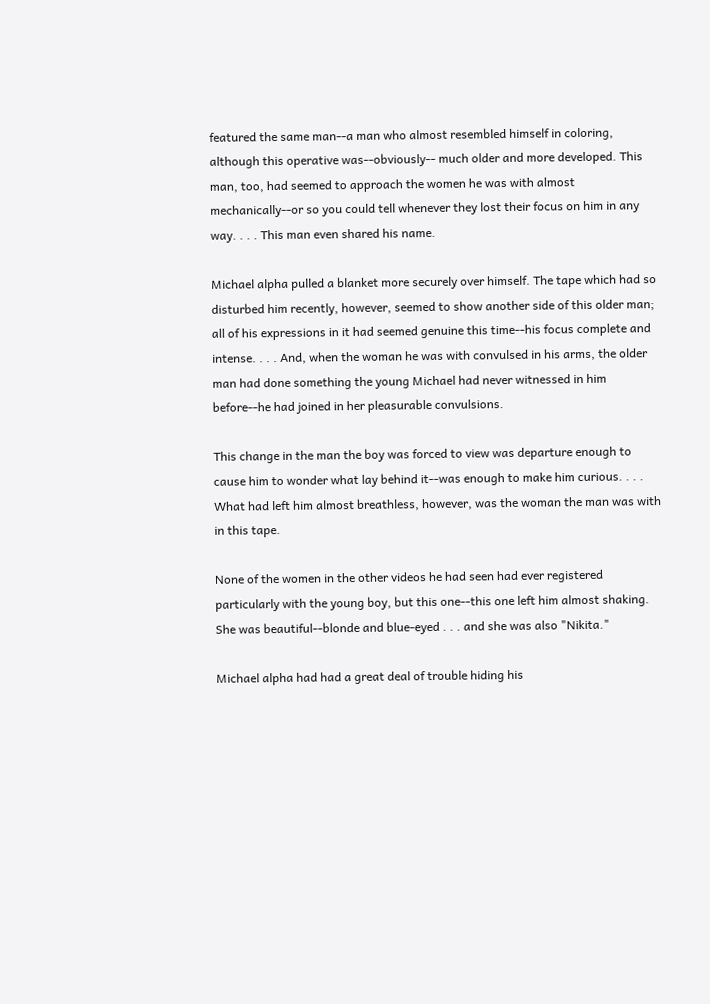featured the same man--a man who almost resembled himself in coloring, although this operative was--obviously-- much older and more developed. This man, too, had seemed to approach the women he was with almost mechanically--or so you could tell whenever they lost their focus on him in any way. . . . This man even shared his name.

Michael alpha pulled a blanket more securely over himself. The tape which had so disturbed him recently, however, seemed to show another side of this older man; all of his expressions in it had seemed genuine this time--his focus complete and intense. . . . And, when the woman he was with convulsed in his arms, the older man had done something the young Michael had never witnessed in him before--he had joined in her pleasurable convulsions.

This change in the man the boy was forced to view was departure enough to cause him to wonder what lay behind it--was enough to make him curious. . . . What had left him almost breathless, however, was the woman the man was with in this tape.

None of the women in the other videos he had seen had ever registered particularly with the young boy, but this one--this one left him almost shaking. She was beautiful--blonde and blue-eyed . . . and she was also "Nikita."

Michael alpha had had a great deal of trouble hiding his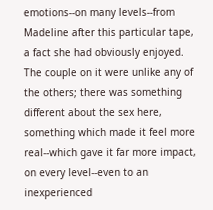emotions--on many levels--from Madeline after this particular tape, a fact she had obviously enjoyed. The couple on it were unlike any of the others; there was something different about the sex here, something which made it feel more real--which gave it far more impact, on every level--even to an inexperienced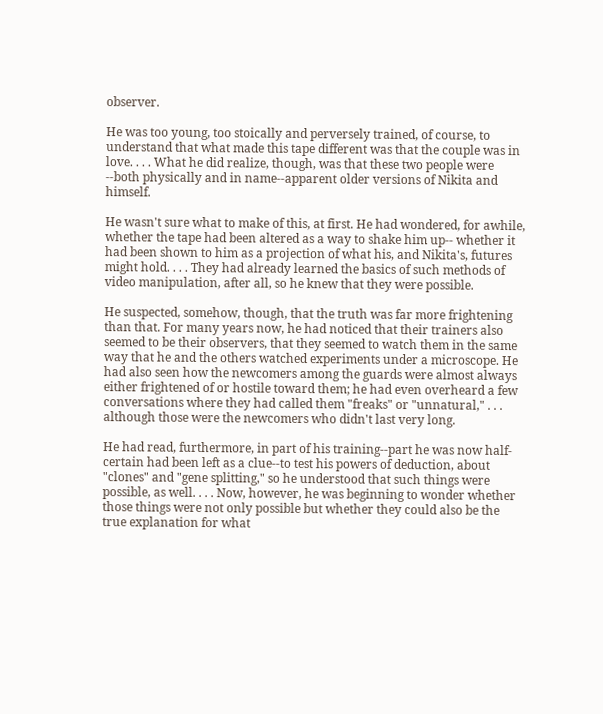observer.

He was too young, too stoically and perversely trained, of course, to understand that what made this tape different was that the couple was in love. . . . What he did realize, though, was that these two people were --both physically and in name--apparent older versions of Nikita and himself.

He wasn't sure what to make of this, at first. He had wondered, for awhile, whether the tape had been altered as a way to shake him up-- whether it had been shown to him as a projection of what his, and Nikita's, futures might hold. . . . They had already learned the basics of such methods of video manipulation, after all, so he knew that they were possible.

He suspected, somehow, though, that the truth was far more frightening than that. For many years now, he had noticed that their trainers also seemed to be their observers, that they seemed to watch them in the same way that he and the others watched experiments under a microscope. He had also seen how the newcomers among the guards were almost always either frightened of or hostile toward them; he had even overheard a few conversations where they had called them "freaks" or "unnatural," . . . although those were the newcomers who didn't last very long.

He had read, furthermore, in part of his training--part he was now half-certain had been left as a clue--to test his powers of deduction, about "clones" and "gene splitting," so he understood that such things were possible, as well. . . . Now, however, he was beginning to wonder whether those things were not only possible but whether they could also be the true explanation for what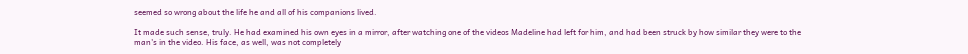seemed so wrong about the life he and all of his companions lived.

It made such sense, truly. He had examined his own eyes in a mirror, after watching one of the videos Madeline had left for him, and had been struck by how similar they were to the man's in the video. His face, as well, was not completely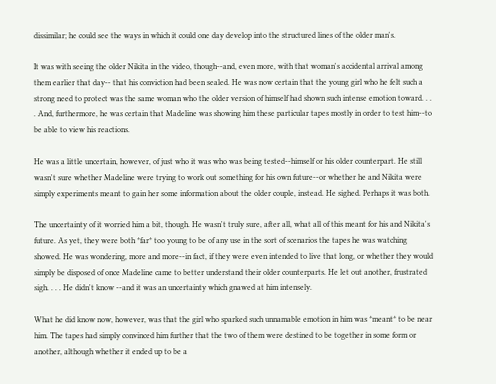dissimilar; he could see the ways in which it could one day develop into the structured lines of the older man's.

It was with seeing the older Nikita in the video, though--and, even more, with that woman's accidental arrival among them earlier that day-- that his conviction had been sealed. He was now certain that the young girl who he felt such a strong need to protect was the same woman who the older version of himself had shown such intense emotion toward. . . . And, furthermore, he was certain that Madeline was showing him these particular tapes mostly in order to test him--to be able to view his reactions.

He was a little uncertain, however, of just who it was who was being tested--himself or his older counterpart. He still wasn't sure whether Madeline were trying to work out something for his own future--or whether he and Nikita were simply experiments meant to gain her some information about the older couple, instead. He sighed. Perhaps it was both.

The uncertainty of it worried him a bit, though. He wasn't truly sure, after all, what all of this meant for his and Nikita's future. As yet, they were both *far* too young to be of any use in the sort of scenarios the tapes he was watching showed. He was wondering, more and more--in fact, if they were even intended to live that long, or whether they would simply be disposed of once Madeline came to better understand their older counterparts. He let out another, frustrated sigh. . . . He didn't know --and it was an uncertainty which gnawed at him intensely.

What he did know now, however, was that the girl who sparked such unnamable emotion in him was *meant* to be near him. The tapes had simply convinced him further that the two of them were destined to be together in some form or another, although whether it ended up to be a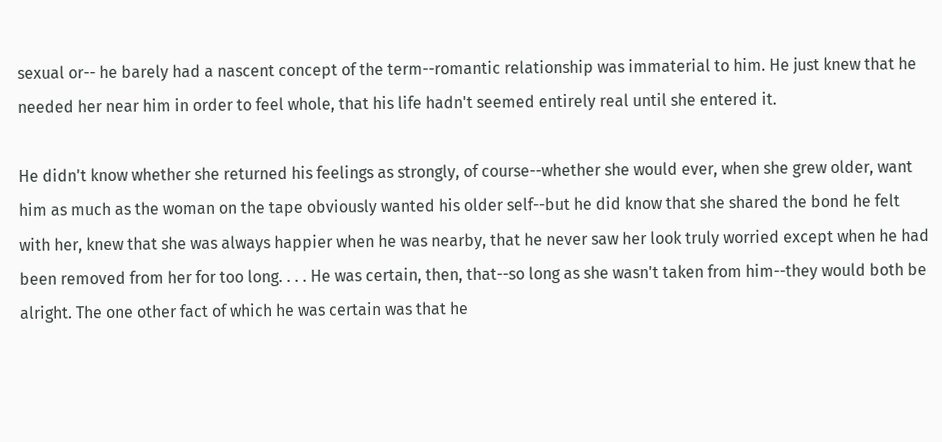sexual or-- he barely had a nascent concept of the term--romantic relationship was immaterial to him. He just knew that he needed her near him in order to feel whole, that his life hadn't seemed entirely real until she entered it.

He didn't know whether she returned his feelings as strongly, of course--whether she would ever, when she grew older, want him as much as the woman on the tape obviously wanted his older self--but he did know that she shared the bond he felt with her, knew that she was always happier when he was nearby, that he never saw her look truly worried except when he had been removed from her for too long. . . . He was certain, then, that--so long as she wasn't taken from him--they would both be alright. The one other fact of which he was certain was that he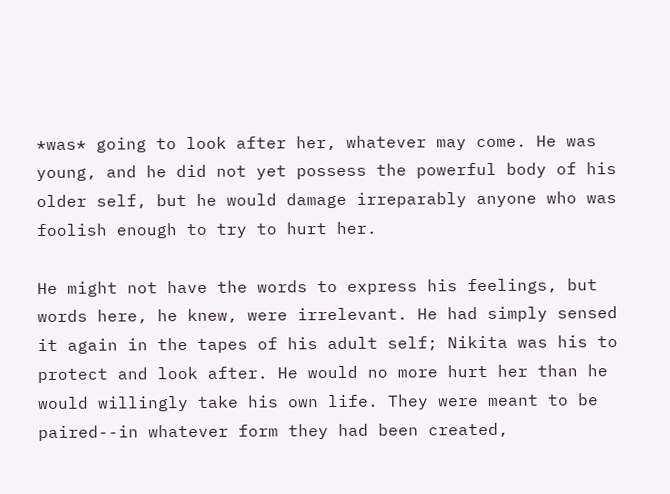*was* going to look after her, whatever may come. He was young, and he did not yet possess the powerful body of his older self, but he would damage irreparably anyone who was foolish enough to try to hurt her.

He might not have the words to express his feelings, but words here, he knew, were irrelevant. He had simply sensed it again in the tapes of his adult self; Nikita was his to protect and look after. He would no more hurt her than he would willingly take his own life. They were meant to be paired--in whatever form they had been created,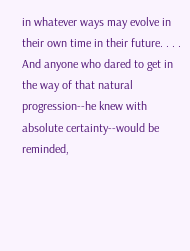in whatever ways may evolve in their own time in their future. . . . And anyone who dared to get in the way of that natural progression--he knew with absolute certainty--would be reminded,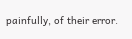painfully, of their error.